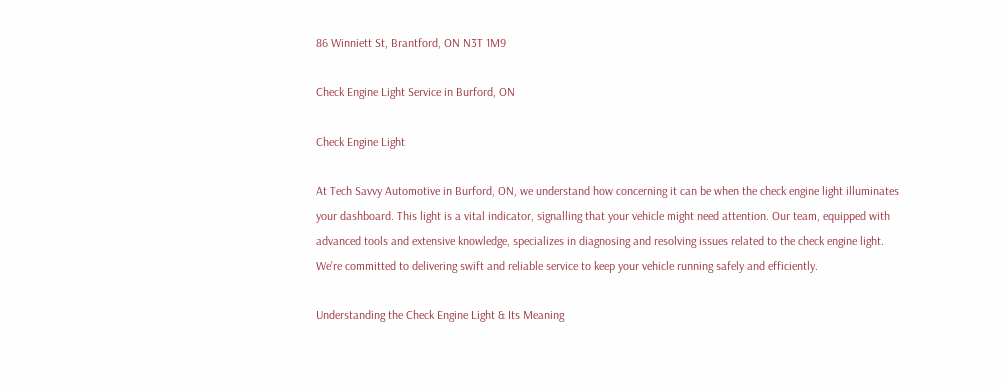86 Winniett St, Brantford, ON N3T 1M9

Check Engine Light Service in Burford, ON

Check Engine Light

At Tech Savvy Automotive in Burford, ON, we understand how concerning it can be when the check engine light illuminates your dashboard. This light is a vital indicator, signalling that your vehicle might need attention. Our team, equipped with advanced tools and extensive knowledge, specializes in diagnosing and resolving issues related to the check engine light. We’re committed to delivering swift and reliable service to keep your vehicle running safely and efficiently.

Understanding the Check Engine Light & Its Meaning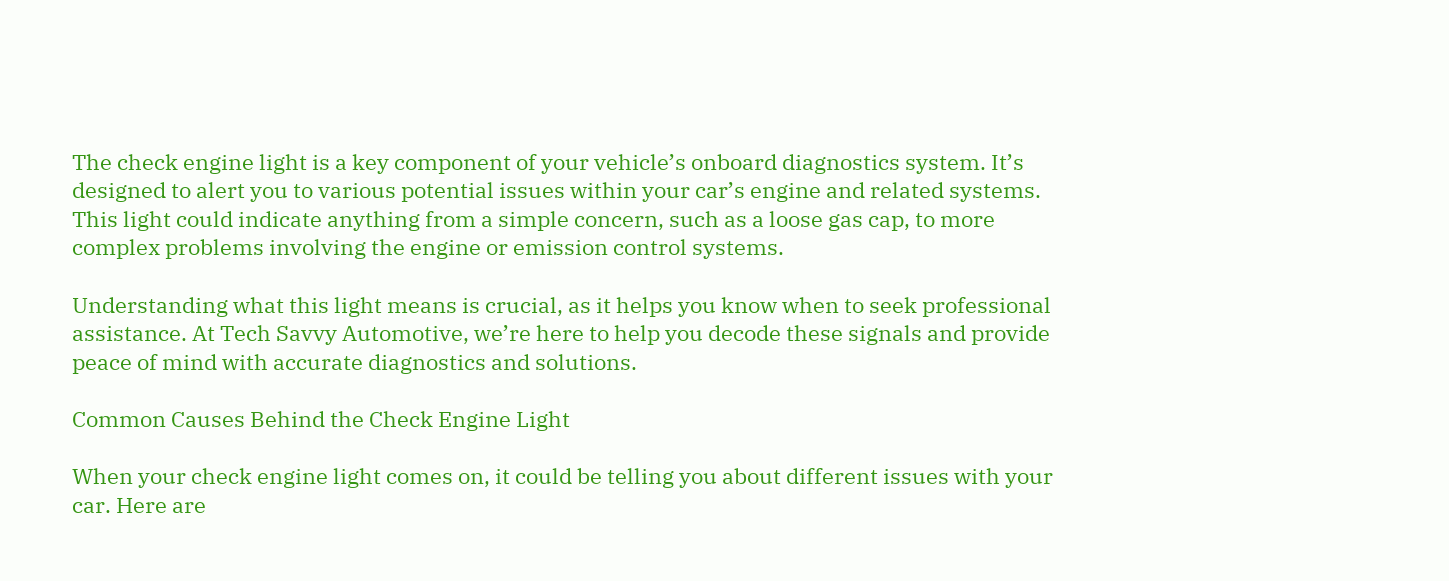The check engine light is a key component of your vehicle’s onboard diagnostics system. It’s designed to alert you to various potential issues within your car’s engine and related systems. This light could indicate anything from a simple concern, such as a loose gas cap, to more complex problems involving the engine or emission control systems.

Understanding what this light means is crucial, as it helps you know when to seek professional assistance. At Tech Savvy Automotive, we’re here to help you decode these signals and provide peace of mind with accurate diagnostics and solutions.

Common Causes Behind the Check Engine Light

When your check engine light comes on, it could be telling you about different issues with your car. Here are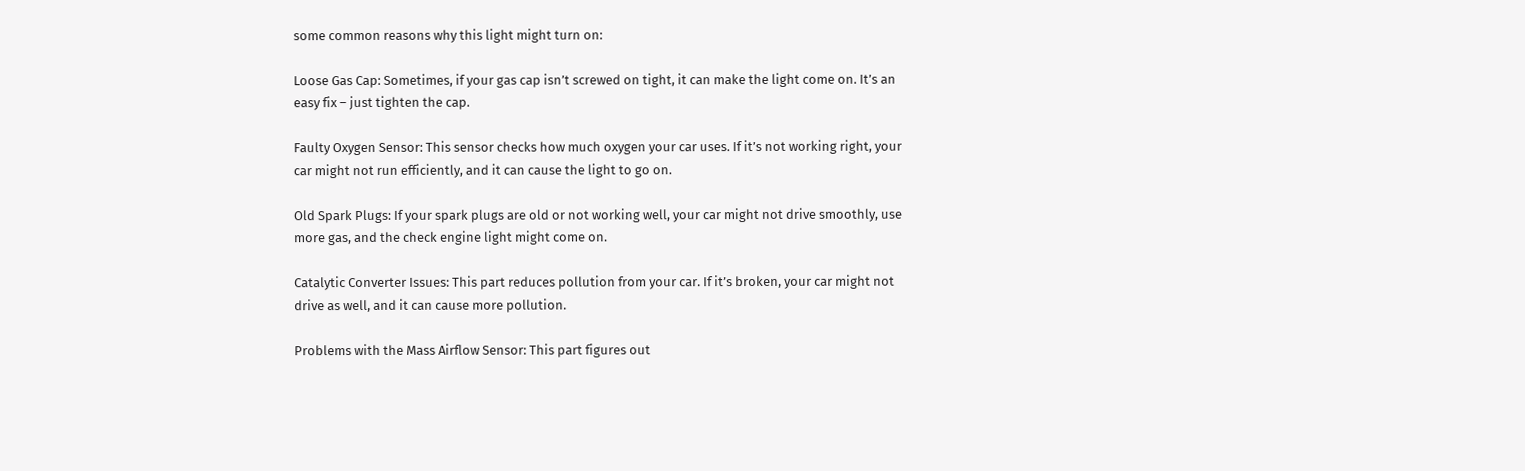some common reasons why this light might turn on:

Loose Gas Cap: Sometimes, if your gas cap isn’t screwed on tight, it can make the light come on. It’s an easy fix – just tighten the cap.

Faulty Oxygen Sensor: This sensor checks how much oxygen your car uses. If it’s not working right, your car might not run efficiently, and it can cause the light to go on.

Old Spark Plugs: If your spark plugs are old or not working well, your car might not drive smoothly, use more gas, and the check engine light might come on.

Catalytic Converter Issues: This part reduces pollution from your car. If it’s broken, your car might not drive as well, and it can cause more pollution.

Problems with the Mass Airflow Sensor: This part figures out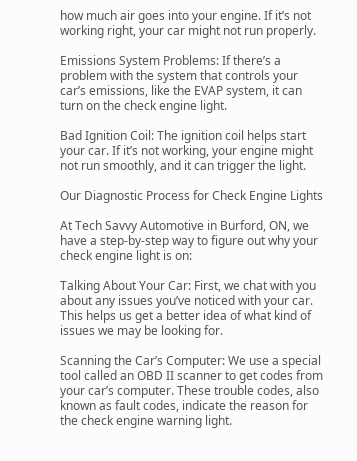how much air goes into your engine. If it’s not working right, your car might not run properly.

Emissions System Problems: If there’s a problem with the system that controls your car’s emissions, like the EVAP system, it can turn on the check engine light.

Bad Ignition Coil: The ignition coil helps start your car. If it’s not working, your engine might not run smoothly, and it can trigger the light.

Our Diagnostic Process for Check Engine Lights

At Tech Savvy Automotive in Burford, ON, we have a step-by-step way to figure out why your check engine light is on:

Talking About Your Car: First, we chat with you about any issues you’ve noticed with your car. This helps us get a better idea of what kind of issues we may be looking for.

Scanning the Car’s Computer: We use a special tool called an OBD II scanner to get codes from your car’s computer. These trouble codes, also known as fault codes, indicate the reason for the check engine warning light.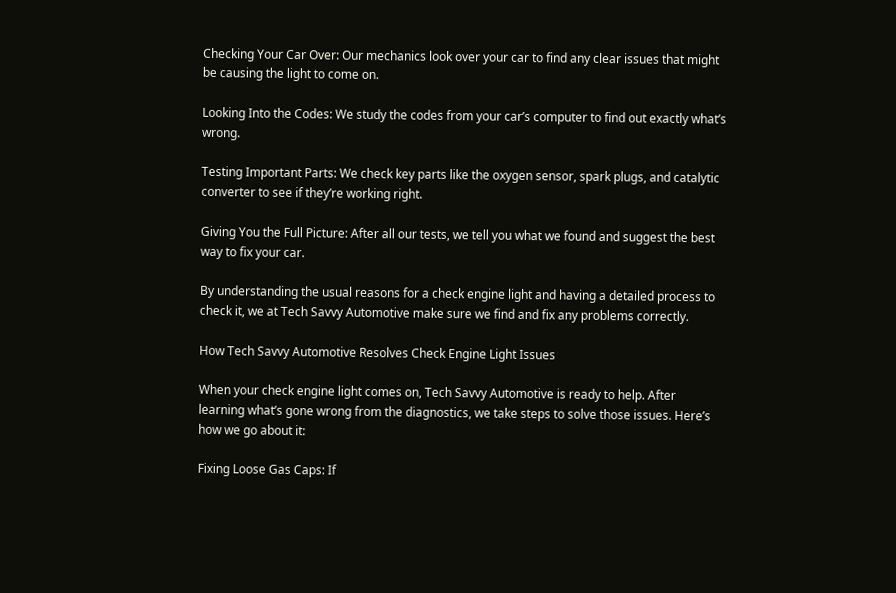Checking Your Car Over: Our mechanics look over your car to find any clear issues that might be causing the light to come on.

Looking Into the Codes: We study the codes from your car’s computer to find out exactly what’s wrong.

Testing Important Parts: We check key parts like the oxygen sensor, spark plugs, and catalytic converter to see if they’re working right.

Giving You the Full Picture: After all our tests, we tell you what we found and suggest the best way to fix your car.

By understanding the usual reasons for a check engine light and having a detailed process to check it, we at Tech Savvy Automotive make sure we find and fix any problems correctly.

How Tech Savvy Automotive Resolves Check Engine Light Issues

When your check engine light comes on, Tech Savvy Automotive is ready to help. After learning what’s gone wrong from the diagnostics, we take steps to solve those issues. Here’s how we go about it:

Fixing Loose Gas Caps: If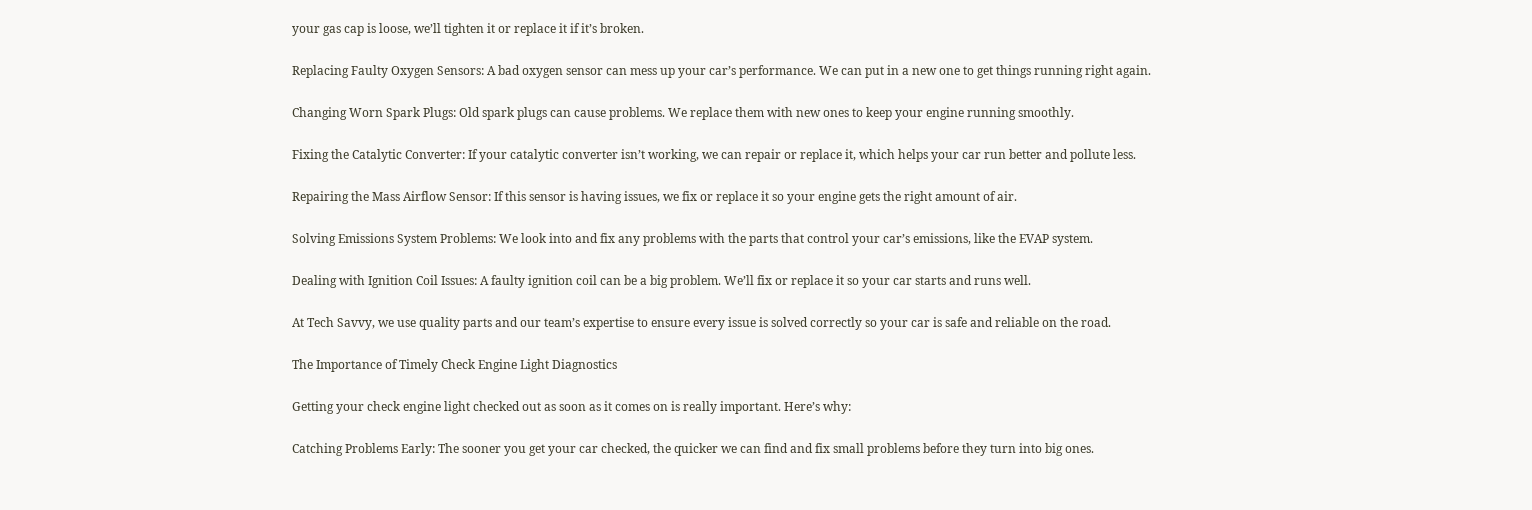your gas cap is loose, we’ll tighten it or replace it if it’s broken.

Replacing Faulty Oxygen Sensors: A bad oxygen sensor can mess up your car’s performance. We can put in a new one to get things running right again.

Changing Worn Spark Plugs: Old spark plugs can cause problems. We replace them with new ones to keep your engine running smoothly.

Fixing the Catalytic Converter: If your catalytic converter isn’t working, we can repair or replace it, which helps your car run better and pollute less.

Repairing the Mass Airflow Sensor: If this sensor is having issues, we fix or replace it so your engine gets the right amount of air.

Solving Emissions System Problems: We look into and fix any problems with the parts that control your car’s emissions, like the EVAP system.

Dealing with Ignition Coil Issues: A faulty ignition coil can be a big problem. We’ll fix or replace it so your car starts and runs well.

At Tech Savvy, we use quality parts and our team’s expertise to ensure every issue is solved correctly so your car is safe and reliable on the road.

The Importance of Timely Check Engine Light Diagnostics

Getting your check engine light checked out as soon as it comes on is really important. Here’s why:

Catching Problems Early: The sooner you get your car checked, the quicker we can find and fix small problems before they turn into big ones.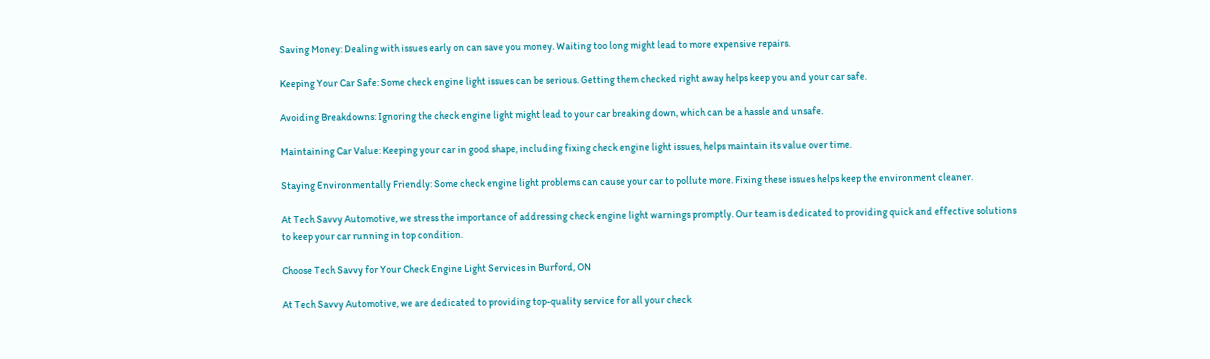Saving Money: Dealing with issues early on can save you money. Waiting too long might lead to more expensive repairs.

Keeping Your Car Safe: Some check engine light issues can be serious. Getting them checked right away helps keep you and your car safe.

Avoiding Breakdowns: Ignoring the check engine light might lead to your car breaking down, which can be a hassle and unsafe.

Maintaining Car Value: Keeping your car in good shape, including fixing check engine light issues, helps maintain its value over time.

Staying Environmentally Friendly: Some check engine light problems can cause your car to pollute more. Fixing these issues helps keep the environment cleaner.

At Tech Savvy Automotive, we stress the importance of addressing check engine light warnings promptly. Our team is dedicated to providing quick and effective solutions to keep your car running in top condition.

Choose Tech Savvy for Your Check Engine Light Services in Burford, ON

At Tech Savvy Automotive, we are dedicated to providing top-quality service for all your check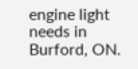engine light needs in Burford, ON.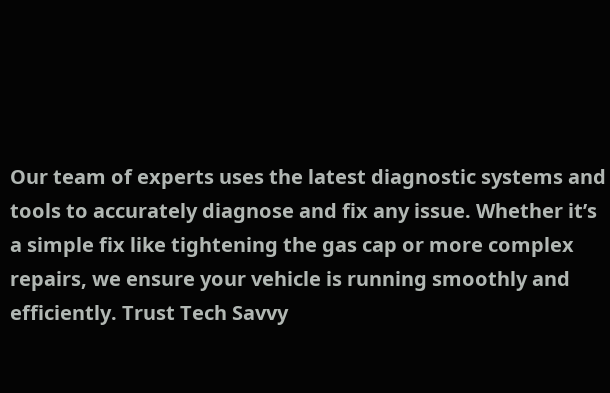Our team of experts uses the latest diagnostic systems and tools to accurately diagnose and fix any issue. Whether it’s a simple fix like tightening the gas cap or more complex repairs, we ensure your vehicle is running smoothly and efficiently. Trust Tech Savvy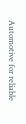Automotive for reliable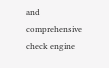and comprehensive check engine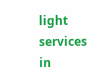light services in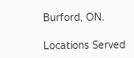Burford, ON.

Locations Served